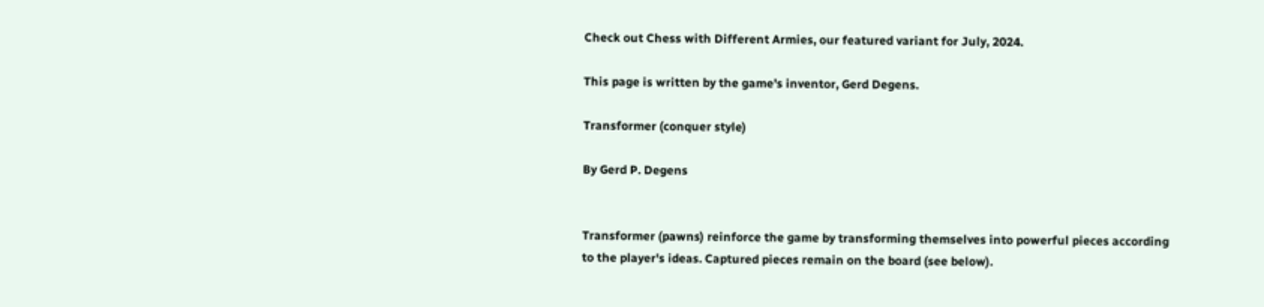Check out Chess with Different Armies, our featured variant for July, 2024.

This page is written by the game's inventor, Gerd Degens.

Transformer (conquer style)

By Gerd P. Degens


Transformer (pawns) reinforce the game by transforming themselves into powerful pieces according to the player's ideas. Captured pieces remain on the board (see below).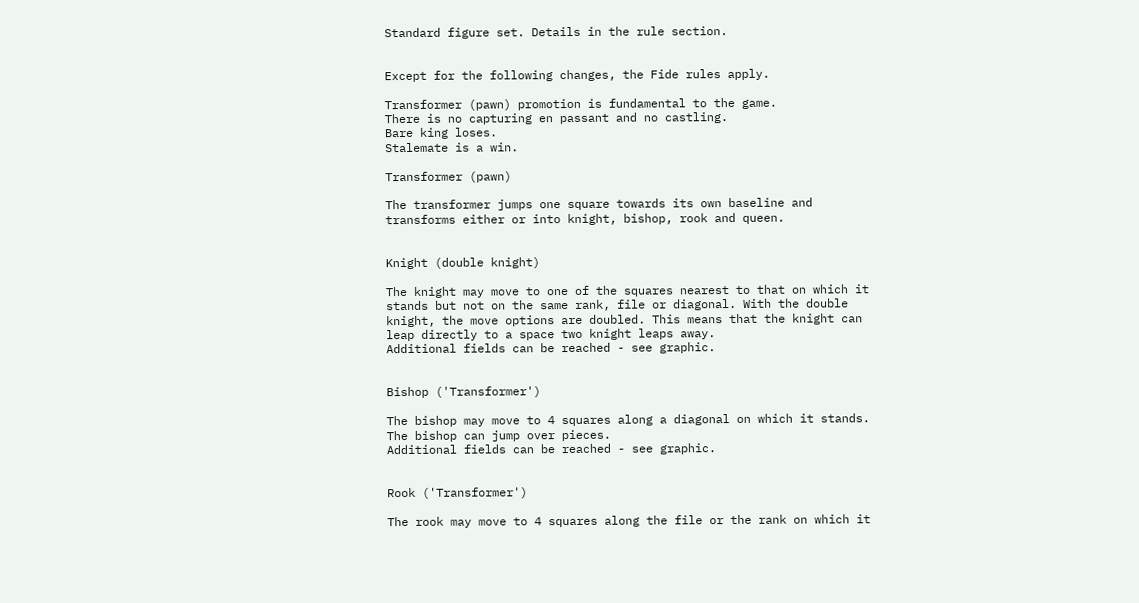Standard figure set. Details in the rule section.


Except for the following changes, the Fide rules apply.

Transformer (pawn) promotion is fundamental to the game.
There is no capturing en passant and no castling.
Bare king loses.
Stalemate is a win.

Transformer (pawn)

The transformer jumps one square towards its own baseline and transforms either or into knight, bishop, rook and queen.


Knight (double knight)

The knight may move to one of the squares nearest to that on which it stands but not on the same rank, file or diagonal. With the double knight, the move options are doubled. This means that the knight can leap directly to a space two knight leaps away.
Additional fields can be reached - see graphic.


Bishop ('Transformer')

The bishop may move to 4 squares along a diagonal on which it stands. The bishop can jump over pieces.
Additional fields can be reached - see graphic.


Rook ('Transformer')

The rook may move to 4 squares along the file or the rank on which it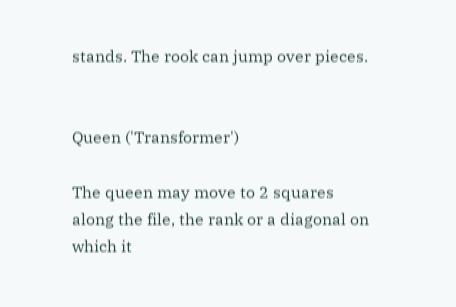stands. The rook can jump over pieces.


Queen ('Transformer')

The queen may move to 2 squares along the file, the rank or a diagonal on which it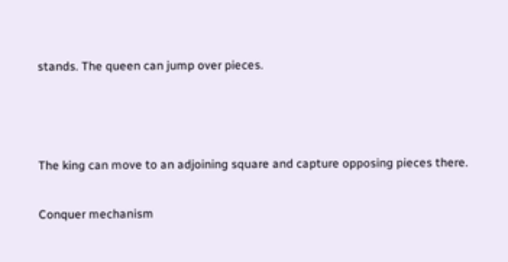stands. The queen can jump over pieces.



The king can move to an adjoining square and capture opposing pieces there.

Conquer mechanism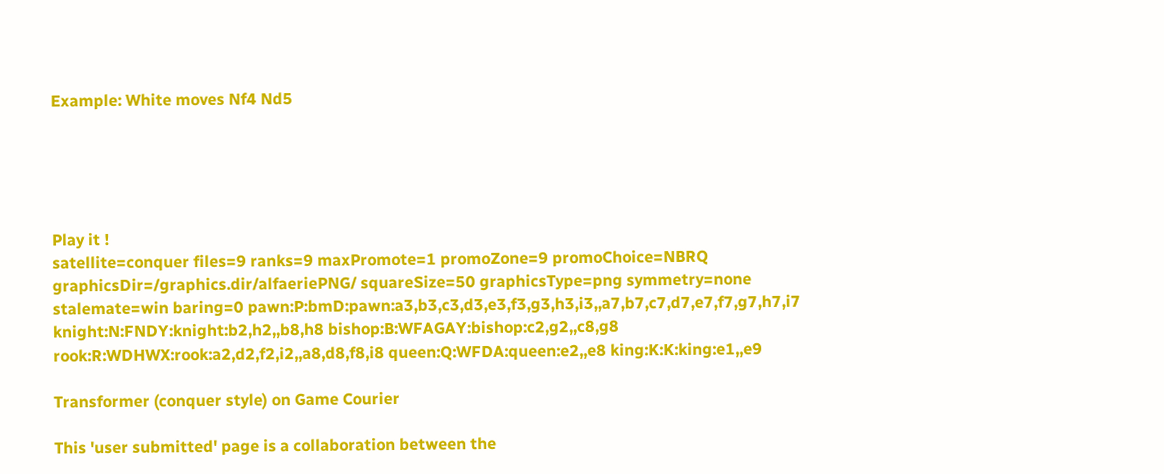Example: White moves Nf4 Nd5





Play it !
satellite=conquer files=9 ranks=9 maxPromote=1 promoZone=9 promoChoice=NBRQ graphicsDir=/graphics.dir/alfaeriePNG/ squareSize=50 graphicsType=png symmetry=none stalemate=win baring=0 pawn:P:bmD:pawn:a3,b3,c3,d3,e3,f3,g3,h3,i3,,a7,b7,c7,d7,e7,f7,g7,h7,i7 knight:N:FNDY:knight:b2,h2,,b8,h8 bishop:B:WFAGAY:bishop:c2,g2,,c8,g8 rook:R:WDHWX:rook:a2,d2,f2,i2,,a8,d8,f8,i8 queen:Q:WFDA:queen:e2,,e8 king:K:K:king:e1,,e9

Transformer (conquer style) on Game Courier

This 'user submitted' page is a collaboration between the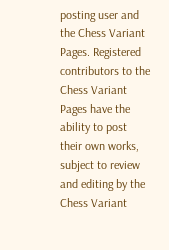posting user and the Chess Variant Pages. Registered contributors to the Chess Variant Pages have the ability to post their own works, subject to review and editing by the Chess Variant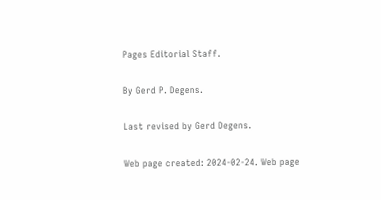Pages Editorial Staff.

By Gerd P. Degens.

Last revised by Gerd Degens.

Web page created: 2024-02-24. Web page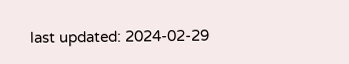last updated: 2024-02-29